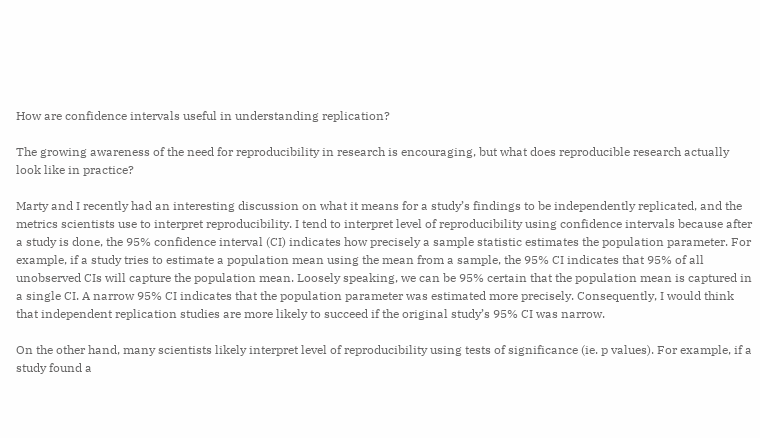How are confidence intervals useful in understanding replication?

The growing awareness of the need for reproducibility in research is encouraging, but what does reproducible research actually look like in practice?

Marty and I recently had an interesting discussion on what it means for a study’s findings to be independently replicated, and the metrics scientists use to interpret reproducibility. I tend to interpret level of reproducibility using confidence intervals because after a study is done, the 95% confidence interval (CI) indicates how precisely a sample statistic estimates the population parameter. For example, if a study tries to estimate a population mean using the mean from a sample, the 95% CI indicates that 95% of all unobserved CIs will capture the population mean. Loosely speaking, we can be 95% certain that the population mean is captured in a single CI. A narrow 95% CI indicates that the population parameter was estimated more precisely. Consequently, I would think that independent replication studies are more likely to succeed if the original study’s 95% CI was narrow.

On the other hand, many scientists likely interpret level of reproducibility using tests of significance (ie. p values). For example, if a study found a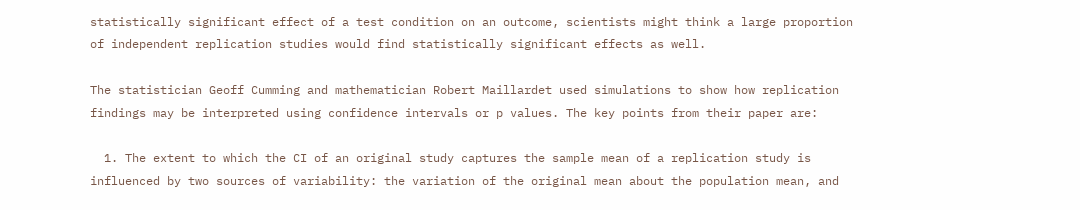statistically significant effect of a test condition on an outcome, scientists might think a large proportion of independent replication studies would find statistically significant effects as well.

The statistician Geoff Cumming and mathematician Robert Maillardet used simulations to show how replication findings may be interpreted using confidence intervals or p values. The key points from their paper are:

  1. The extent to which the CI of an original study captures the sample mean of a replication study is influenced by two sources of variability: the variation of the original mean about the population mean, and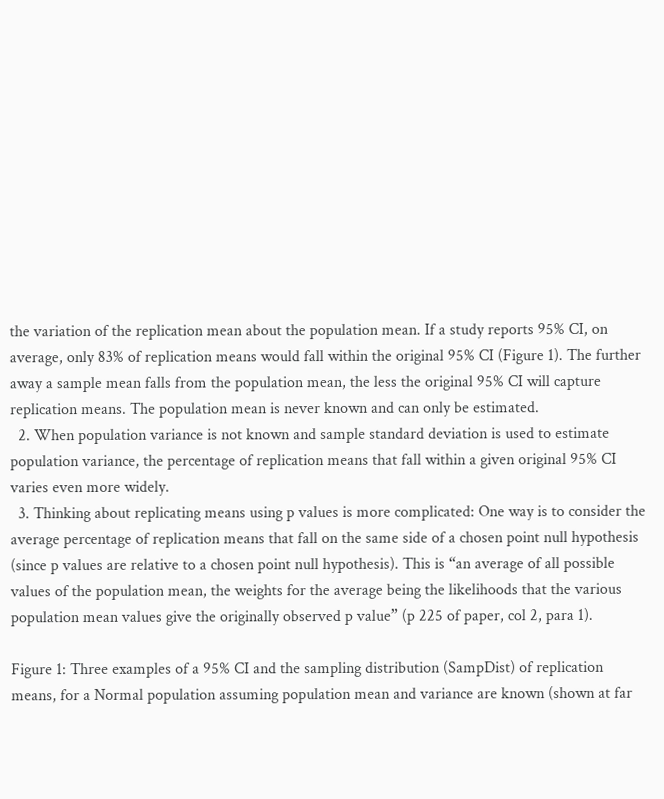the variation of the replication mean about the population mean. If a study reports 95% CI, on average, only 83% of replication means would fall within the original 95% CI (Figure 1). The further away a sample mean falls from the population mean, the less the original 95% CI will capture replication means. The population mean is never known and can only be estimated.
  2. When population variance is not known and sample standard deviation is used to estimate population variance, the percentage of replication means that fall within a given original 95% CI varies even more widely.
  3. Thinking about replicating means using p values is more complicated: One way is to consider the average percentage of replication means that fall on the same side of a chosen point null hypothesis (since p values are relative to a chosen point null hypothesis). This is “an average of all possible values of the population mean, the weights for the average being the likelihoods that the various population mean values give the originally observed p value” (p 225 of paper, col 2, para 1).

Figure 1: Three examples of a 95% CI and the sampling distribution (SampDist) of replication means, for a Normal population assuming population mean and variance are known (shown at far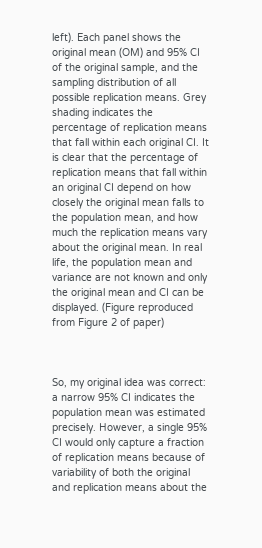left). Each panel shows the original mean (OM) and 95% CI of the original sample, and the sampling distribution of all possible replication means. Grey shading indicates the percentage of replication means that fall within each original CI. It is clear that the percentage of replication means that fall within an original CI depend on how closely the original mean falls to the population mean, and how much the replication means vary about the original mean. In real life, the population mean and variance are not known and only the original mean and CI can be displayed. (Figure reproduced from Figure 2 of paper)



So, my original idea was correct: a narrow 95% CI indicates the population mean was estimated precisely. However, a single 95% CI would only capture a fraction of replication means because of variability of both the original and replication means about the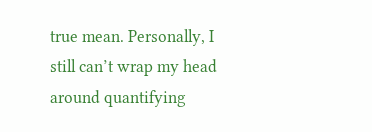true mean. Personally, I still can’t wrap my head around quantifying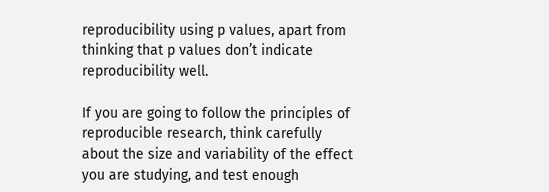reproducibility using p values, apart from thinking that p values don’t indicate reproducibility well.

If you are going to follow the principles of reproducible research, think carefully about the size and variability of the effect you are studying, and test enough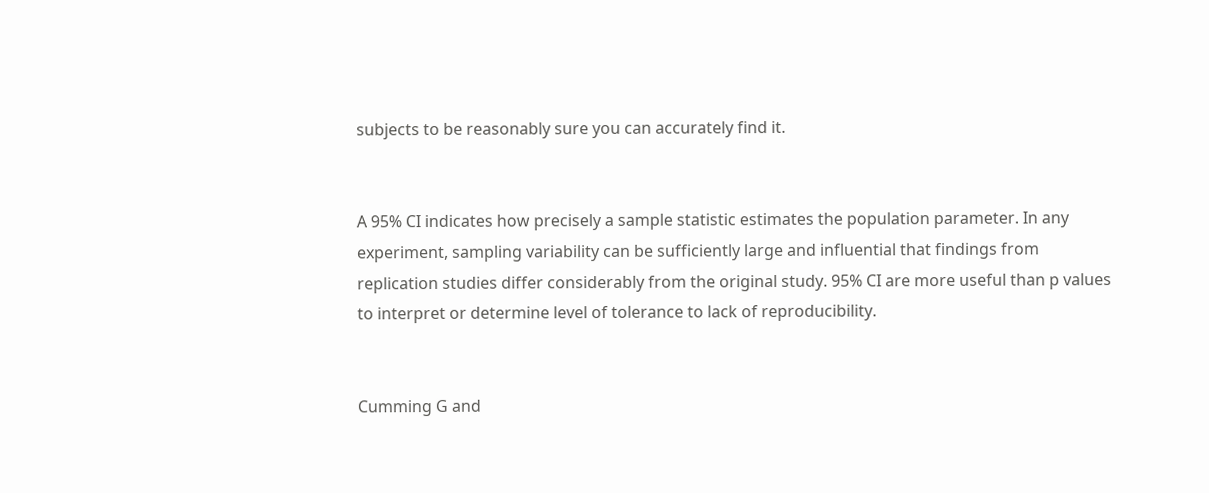subjects to be reasonably sure you can accurately find it.


A 95% CI indicates how precisely a sample statistic estimates the population parameter. In any experiment, sampling variability can be sufficiently large and influential that findings from replication studies differ considerably from the original study. 95% CI are more useful than p values to interpret or determine level of tolerance to lack of reproducibility.


Cumming G and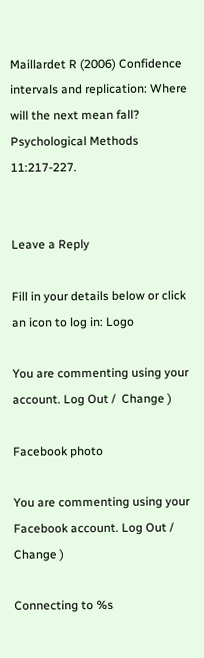Maillardet R (2006) Confidence intervals and replication: Where will the next mean fall? Psychological Methods 11:217-227.


Leave a Reply

Fill in your details below or click an icon to log in: Logo

You are commenting using your account. Log Out /  Change )

Facebook photo

You are commenting using your Facebook account. Log Out /  Change )

Connecting to %s